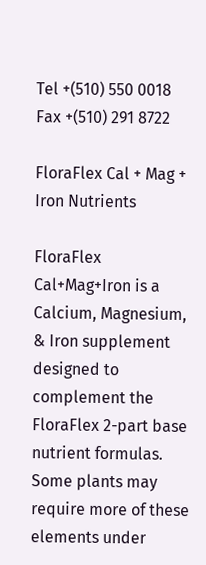Tel +(510) 550 0018
Fax +(510) 291 8722

FloraFlex Cal + Mag + Iron Nutrients

FloraFlex Cal+Mag+Iron is a Calcium, Magnesium, & Iron supplement designed to complement the FloraFlex 2-part base nutrient formulas. Some plants may require more of these elements under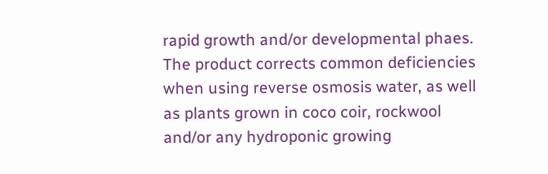rapid growth and/or developmental phaes. The product corrects common deficiencies when using reverse osmosis water, as well as plants grown in coco coir, rockwool and/or any hydroponic growing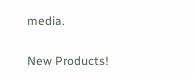media.

New Products!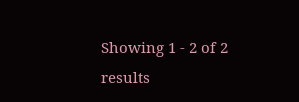Showing 1 - 2 of 2 results